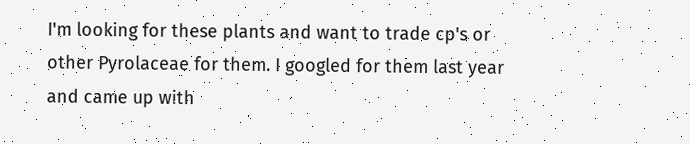I'm looking for these plants and want to trade cp's or
other Pyrolaceae for them. I googled for them last year
and came up with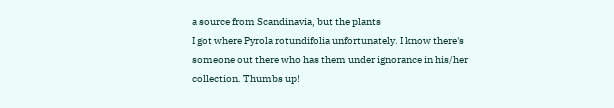a source from Scandinavia, but the plants
I got where Pyrola rotundifolia unfortunately. I know there's
someone out there who has them under ignorance in his/her
collection. Thumbs up!